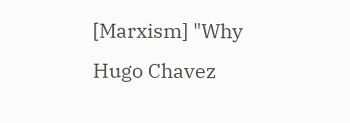[Marxism] "Why Hugo Chavez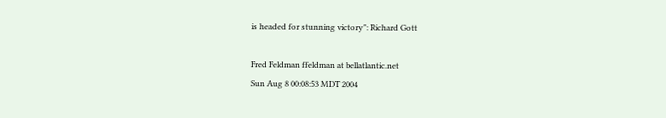is headed for stunning victory": Richard Gott

Fred Feldman ffeldman at bellatlantic.net
Sun Aug 8 00:08:53 MDT 2004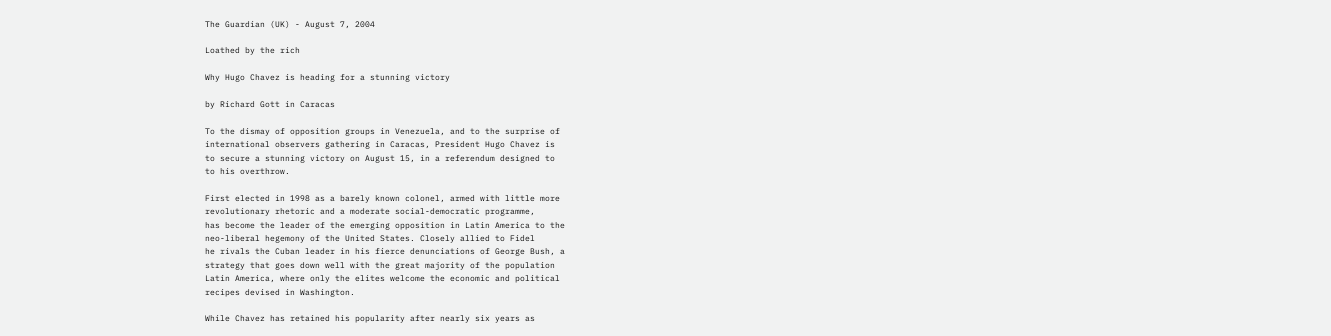The Guardian (UK) - August 7, 2004

Loathed by the rich

Why Hugo Chavez is heading for a stunning victory

by Richard Gott in Caracas

To the dismay of opposition groups in Venezuela, and to the surprise of
international observers gathering in Caracas, President Hugo Chavez is
to secure a stunning victory on August 15, in a referendum designed to
to his overthrow.

First elected in 1998 as a barely known colonel, armed with little more
revolutionary rhetoric and a moderate social-democratic programme,
has become the leader of the emerging opposition in Latin America to the
neo-liberal hegemony of the United States. Closely allied to Fidel
he rivals the Cuban leader in his fierce denunciations of George Bush, a
strategy that goes down well with the great majority of the population
Latin America, where only the elites welcome the economic and political
recipes devised in Washington.

While Chavez has retained his popularity after nearly six years as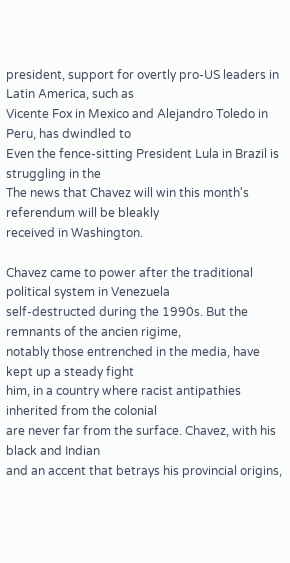president, support for overtly pro-US leaders in Latin America, such as
Vicente Fox in Mexico and Alejandro Toledo in Peru, has dwindled to
Even the fence-sitting President Lula in Brazil is struggling in the
The news that Chavez will win this month's referendum will be bleakly
received in Washington.

Chavez came to power after the traditional political system in Venezuela
self-destructed during the 1990s. But the remnants of the ancien rigime,
notably those entrenched in the media, have kept up a steady fight
him, in a country where racist antipathies inherited from the colonial
are never far from the surface. Chavez, with his black and Indian
and an accent that betrays his provincial origins,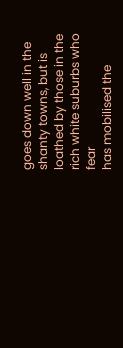goes down well in the
shanty towns, but is loathed by those in the rich white suburbs who fear
has mobilised the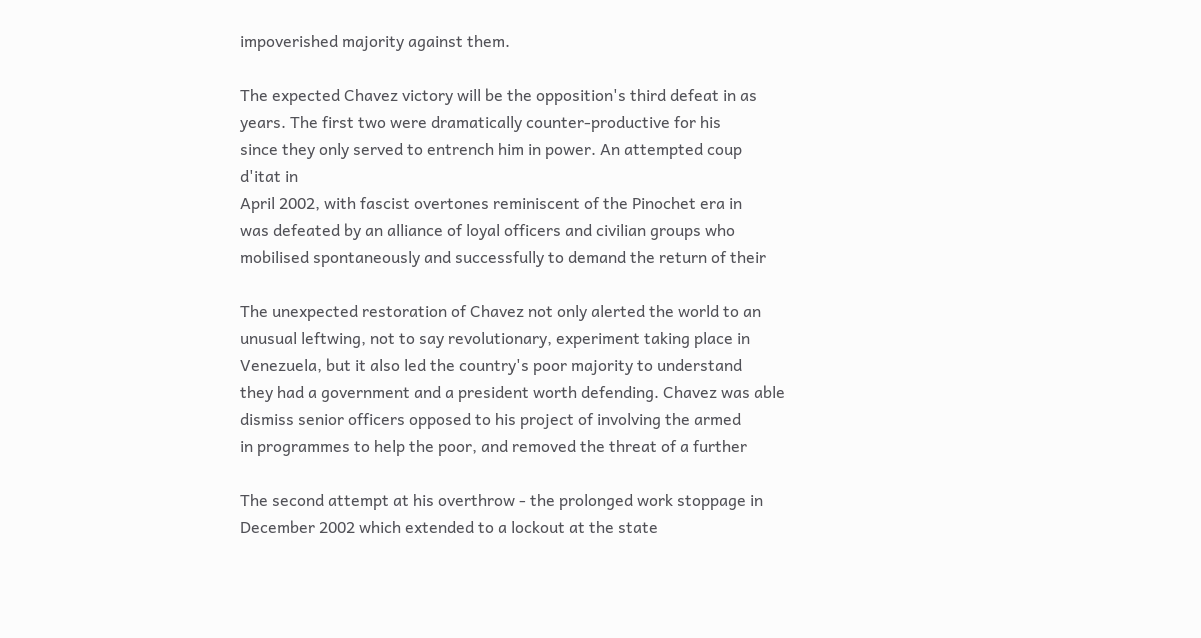impoverished majority against them.

The expected Chavez victory will be the opposition's third defeat in as
years. The first two were dramatically counter-productive for his
since they only served to entrench him in power. An attempted coup
d'itat in
April 2002, with fascist overtones reminiscent of the Pinochet era in
was defeated by an alliance of loyal officers and civilian groups who
mobilised spontaneously and successfully to demand the return of their

The unexpected restoration of Chavez not only alerted the world to an
unusual leftwing, not to say revolutionary, experiment taking place in
Venezuela, but it also led the country's poor majority to understand
they had a government and a president worth defending. Chavez was able
dismiss senior officers opposed to his project of involving the armed
in programmes to help the poor, and removed the threat of a further

The second attempt at his overthrow - the prolonged work stoppage in
December 2002 which extended to a lockout at the state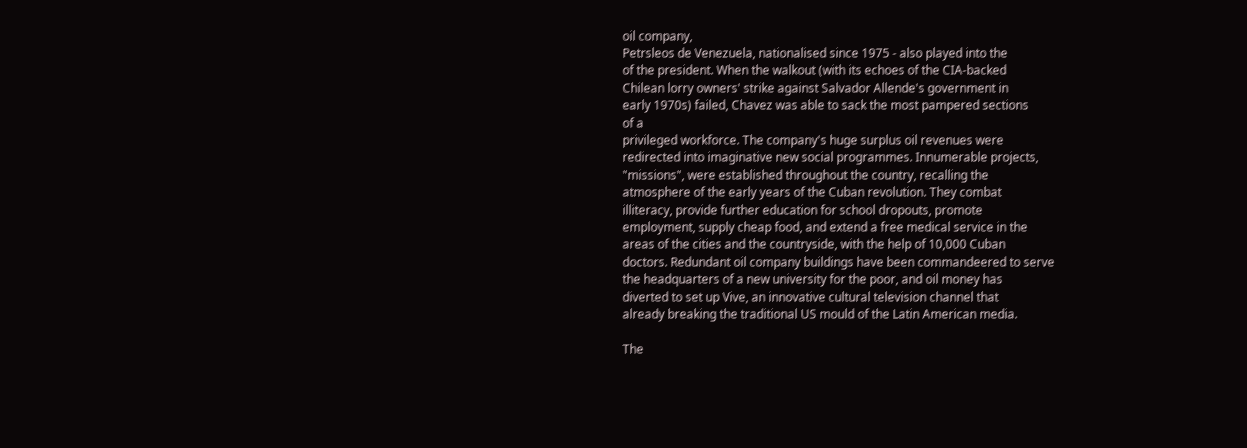oil company,
Petrsleos de Venezuela, nationalised since 1975 - also played into the
of the president. When the walkout (with its echoes of the CIA-backed
Chilean lorry owners' strike against Salvador Allende's government in
early 1970s) failed, Chavez was able to sack the most pampered sections
of a
privileged workforce. The company's huge surplus oil revenues were
redirected into imaginative new social programmes. Innumerable projects,
"missions", were established throughout the country, recalling the
atmosphere of the early years of the Cuban revolution. They combat
illiteracy, provide further education for school dropouts, promote
employment, supply cheap food, and extend a free medical service in the
areas of the cities and the countryside, with the help of 10,000 Cuban
doctors. Redundant oil company buildings have been commandeered to serve
the headquarters of a new university for the poor, and oil money has
diverted to set up Vive, an innovative cultural television channel that
already breaking the traditional US mould of the Latin American media.

The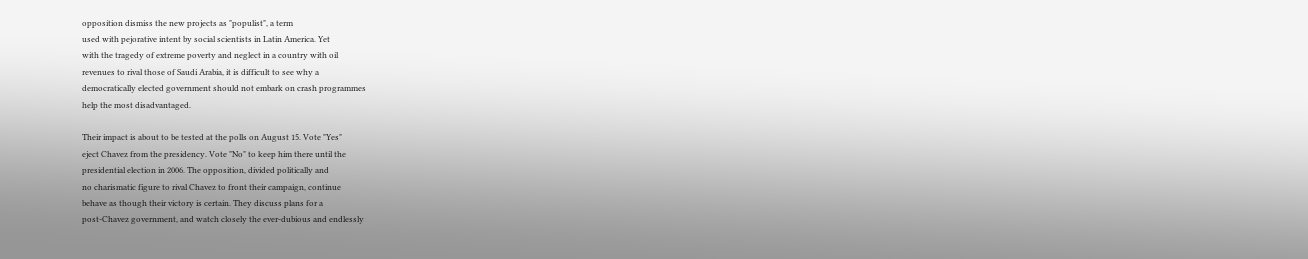opposition dismiss the new projects as "populist", a term
used with pejorative intent by social scientists in Latin America. Yet
with the tragedy of extreme poverty and neglect in a country with oil
revenues to rival those of Saudi Arabia, it is difficult to see why a
democratically elected government should not embark on crash programmes
help the most disadvantaged.

Their impact is about to be tested at the polls on August 15. Vote "Yes"
eject Chavez from the presidency. Vote "No" to keep him there until the
presidential election in 2006. The opposition, divided politically and
no charismatic figure to rival Chavez to front their campaign, continue
behave as though their victory is certain. They discuss plans for a
post-Chavez government, and watch closely the ever-dubious and endlessly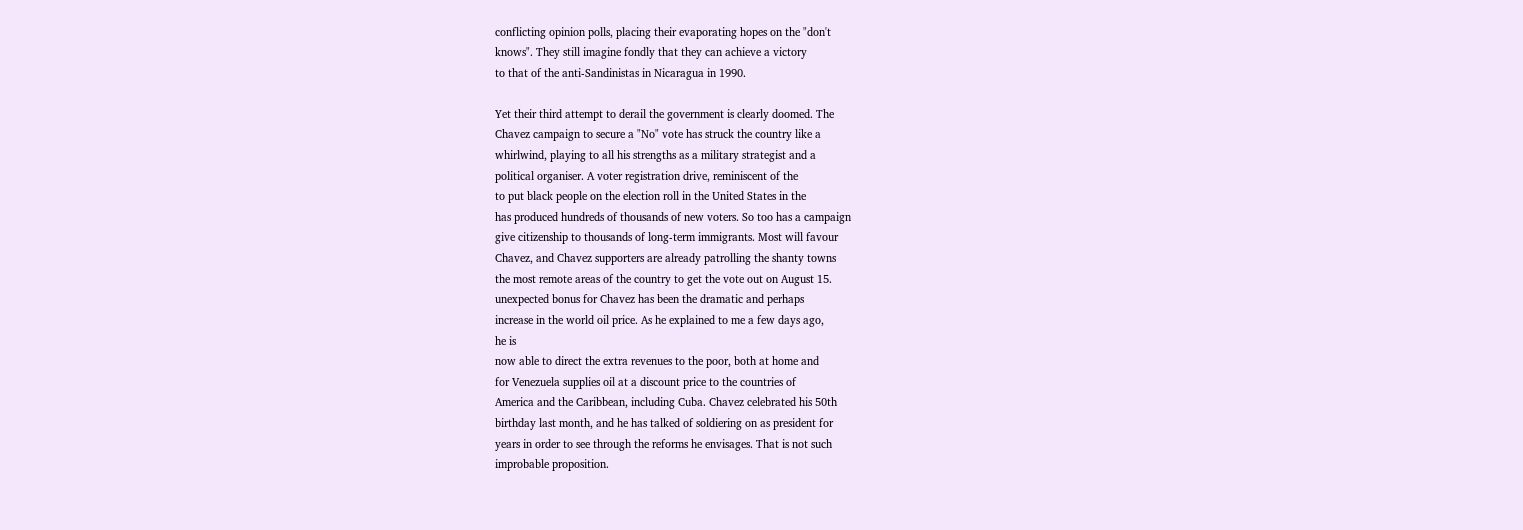conflicting opinion polls, placing their evaporating hopes on the "don't
knows". They still imagine fondly that they can achieve a victory
to that of the anti-Sandinistas in Nicaragua in 1990.

Yet their third attempt to derail the government is clearly doomed. The
Chavez campaign to secure a "No" vote has struck the country like a
whirlwind, playing to all his strengths as a military strategist and a
political organiser. A voter registration drive, reminiscent of the
to put black people on the election roll in the United States in the
has produced hundreds of thousands of new voters. So too has a campaign
give citizenship to thousands of long-term immigrants. Most will favour
Chavez, and Chavez supporters are already patrolling the shanty towns
the most remote areas of the country to get the vote out on August 15.
unexpected bonus for Chavez has been the dramatic and perhaps
increase in the world oil price. As he explained to me a few days ago,
he is
now able to direct the extra revenues to the poor, both at home and
for Venezuela supplies oil at a discount price to the countries of
America and the Caribbean, including Cuba. Chavez celebrated his 50th
birthday last month, and he has talked of soldiering on as president for
years in order to see through the reforms he envisages. That is not such
improbable proposition.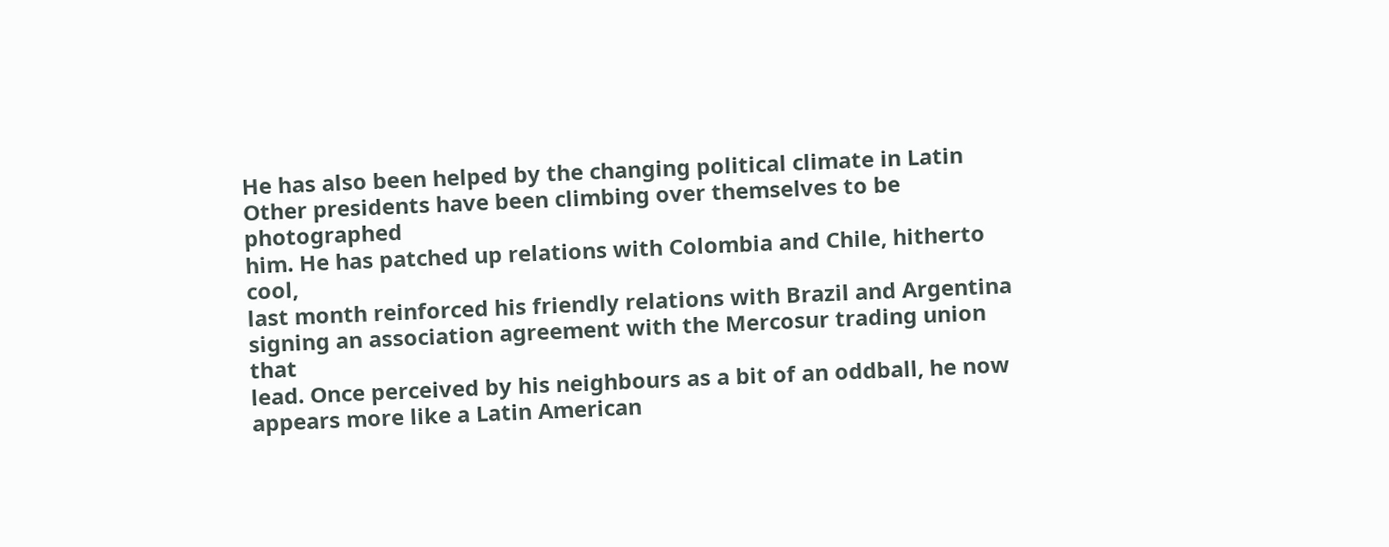He has also been helped by the changing political climate in Latin
Other presidents have been climbing over themselves to be photographed
him. He has patched up relations with Colombia and Chile, hitherto cool,
last month reinforced his friendly relations with Brazil and Argentina
signing an association agreement with the Mercosur trading union that
lead. Once perceived by his neighbours as a bit of an oddball, he now
appears more like a Latin American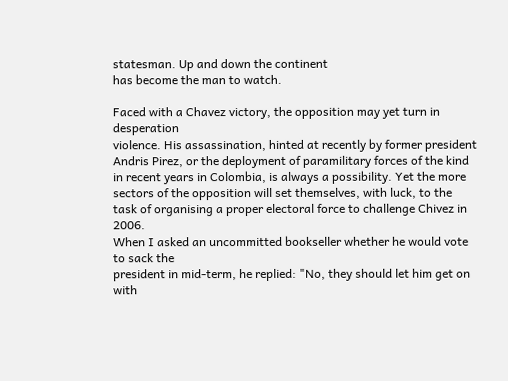statesman. Up and down the continent
has become the man to watch.

Faced with a Chavez victory, the opposition may yet turn in desperation
violence. His assassination, hinted at recently by former president
Andris Pirez, or the deployment of paramilitary forces of the kind
in recent years in Colombia, is always a possibility. Yet the more
sectors of the opposition will set themselves, with luck, to the
task of organising a proper electoral force to challenge Chivez in 2006.
When I asked an uncommitted bookseller whether he would vote to sack the
president in mid-term, he replied: "No, they should let him get on with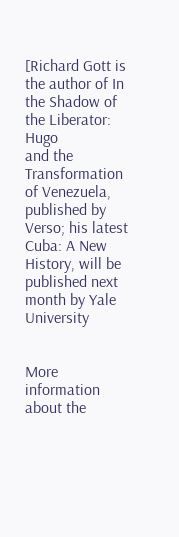[Richard Gott is the author of In the Shadow of the Liberator: Hugo
and the Transformation of Venezuela, published by Verso; his latest
Cuba: A New History, will be published next month by Yale University


More information about the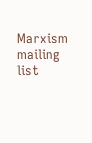Marxism mailing list